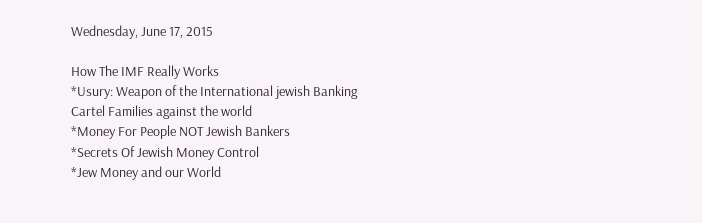Wednesday, June 17, 2015

How The IMF Really Works
*Usury: Weapon of the International jewish Banking Cartel Families against the world
*Money For People NOT Jewish Bankers
*Secrets Of Jewish Money Control
*Jew Money and our World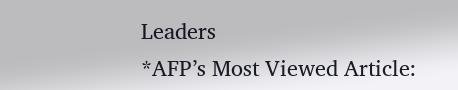Leaders
*AFP’s Most Viewed Article: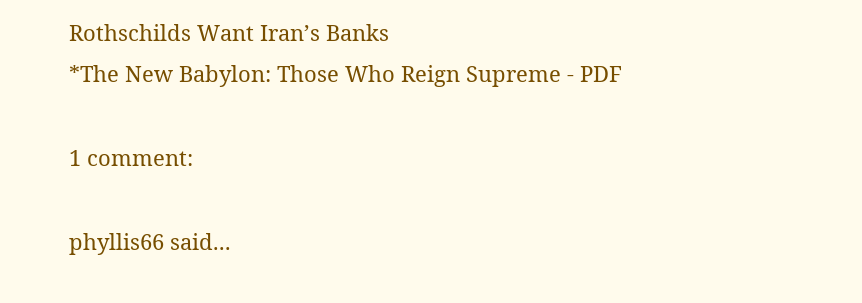Rothschilds Want Iran’s Banks
*The New Babylon: Those Who Reign Supreme - PDF

1 comment:

phyllis66 said...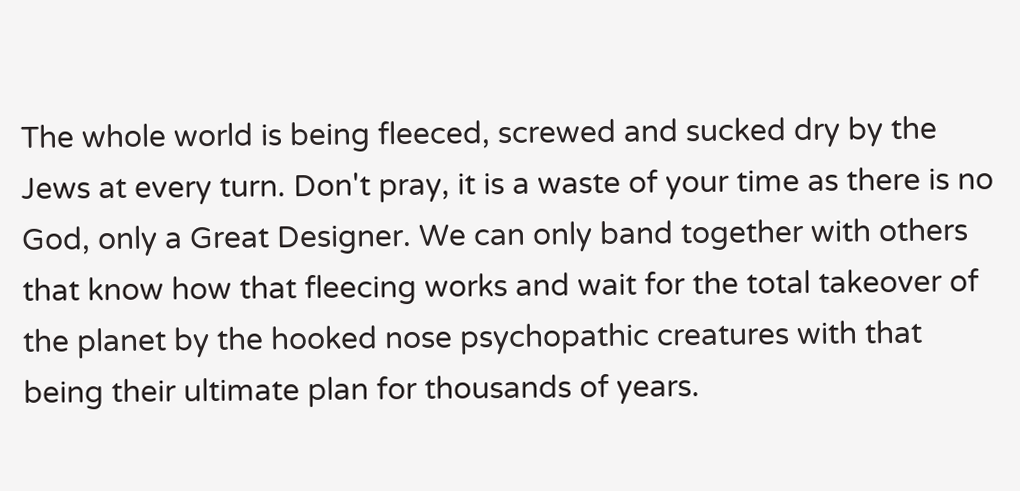The whole world is being fleeced, screwed and sucked dry by the Jews at every turn. Don't pray, it is a waste of your time as there is no God, only a Great Designer. We can only band together with others that know how that fleecing works and wait for the total takeover of the planet by the hooked nose psychopathic creatures with that being their ultimate plan for thousands of years.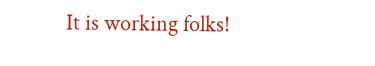It is working folks!